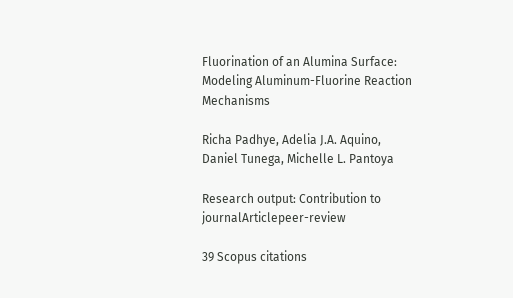Fluorination of an Alumina Surface: Modeling Aluminum-Fluorine Reaction Mechanisms

Richa Padhye, Adelia J.A. Aquino, Daniel Tunega, Michelle L. Pantoya

Research output: Contribution to journalArticlepeer-review

39 Scopus citations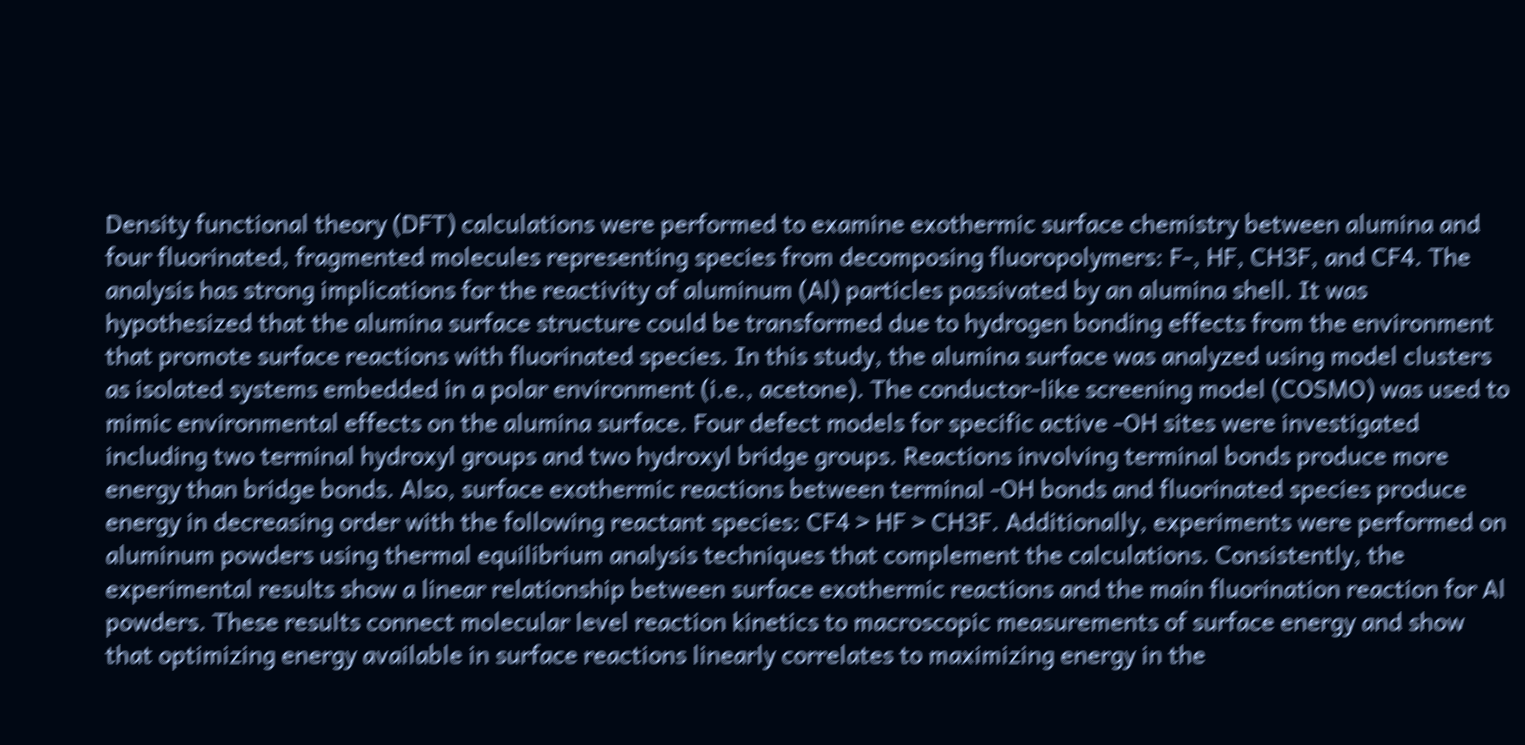Density functional theory (DFT) calculations were performed to examine exothermic surface chemistry between alumina and four fluorinated, fragmented molecules representing species from decomposing fluoropolymers: F-, HF, CH3F, and CF4. The analysis has strong implications for the reactivity of aluminum (Al) particles passivated by an alumina shell. It was hypothesized that the alumina surface structure could be transformed due to hydrogen bonding effects from the environment that promote surface reactions with fluorinated species. In this study, the alumina surface was analyzed using model clusters as isolated systems embedded in a polar environment (i.e., acetone). The conductor-like screening model (COSMO) was used to mimic environmental effects on the alumina surface. Four defect models for specific active -OH sites were investigated including two terminal hydroxyl groups and two hydroxyl bridge groups. Reactions involving terminal bonds produce more energy than bridge bonds. Also, surface exothermic reactions between terminal -OH bonds and fluorinated species produce energy in decreasing order with the following reactant species: CF4 > HF > CH3F. Additionally, experiments were performed on aluminum powders using thermal equilibrium analysis techniques that complement the calculations. Consistently, the experimental results show a linear relationship between surface exothermic reactions and the main fluorination reaction for Al powders. These results connect molecular level reaction kinetics to macroscopic measurements of surface energy and show that optimizing energy available in surface reactions linearly correlates to maximizing energy in the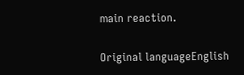main reaction.

Original languageEnglish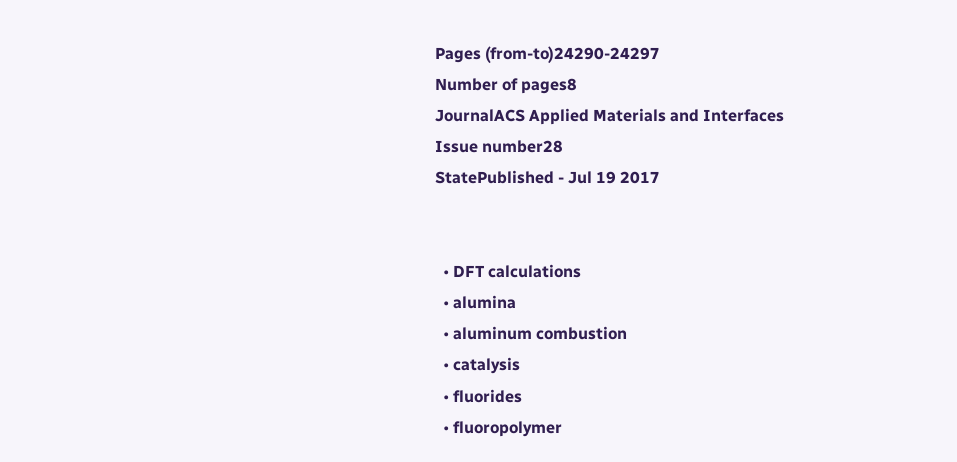Pages (from-to)24290-24297
Number of pages8
JournalACS Applied Materials and Interfaces
Issue number28
StatePublished - Jul 19 2017


  • DFT calculations
  • alumina
  • aluminum combustion
  • catalysis
  • fluorides
  • fluoropolymer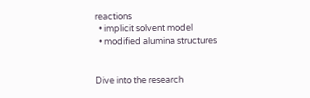reactions
  • implicit solvent model
  • modified alumina structures


Dive into the research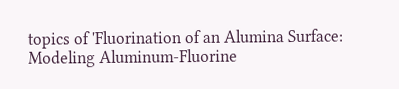topics of 'Fluorination of an Alumina Surface: Modeling Aluminum-Fluorine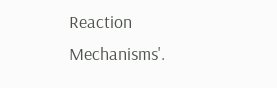Reaction Mechanisms'.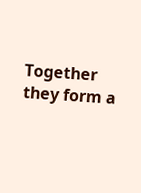Together they form a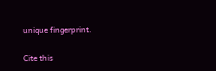unique fingerprint.

Cite this